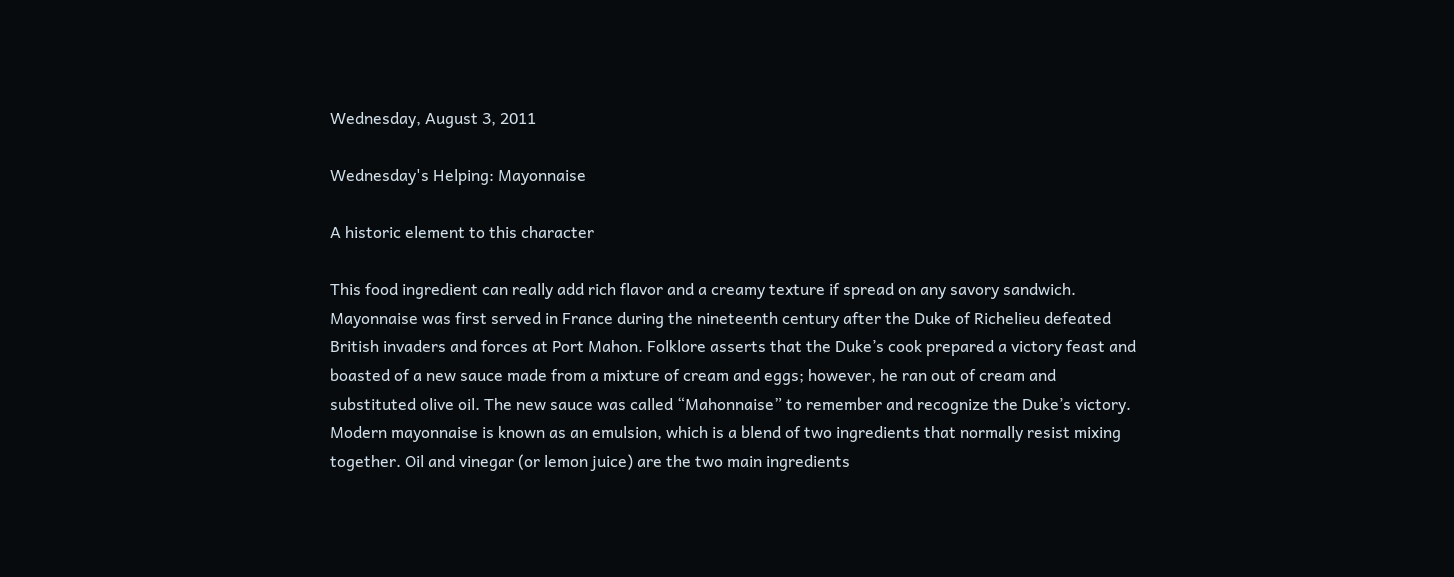Wednesday, August 3, 2011

Wednesday's Helping: Mayonnaise

A historic element to this character

This food ingredient can really add rich flavor and a creamy texture if spread on any savory sandwich. Mayonnaise was first served in France during the nineteenth century after the Duke of Richelieu defeated British invaders and forces at Port Mahon. Folklore asserts that the Duke’s cook prepared a victory feast and boasted of a new sauce made from a mixture of cream and eggs; however, he ran out of cream and substituted olive oil. The new sauce was called “Mahonnaise” to remember and recognize the Duke’s victory. Modern mayonnaise is known as an emulsion, which is a blend of two ingredients that normally resist mixing together. Oil and vinegar (or lemon juice) are the two main ingredients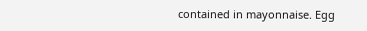contained in mayonnaise. Egg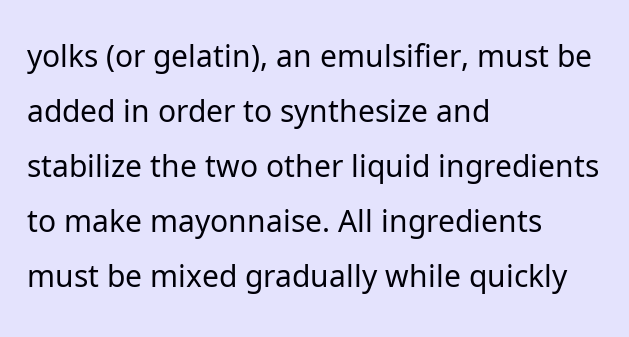yolks (or gelatin), an emulsifier, must be added in order to synthesize and stabilize the two other liquid ingredients to make mayonnaise. All ingredients must be mixed gradually while quickly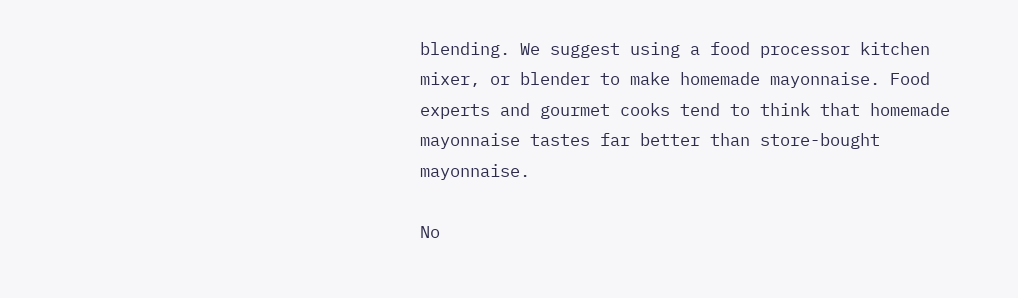blending. We suggest using a food processor kitchen mixer, or blender to make homemade mayonnaise. Food experts and gourmet cooks tend to think that homemade mayonnaise tastes far better than store-bought mayonnaise.

No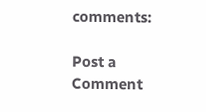comments:

Post a Comment